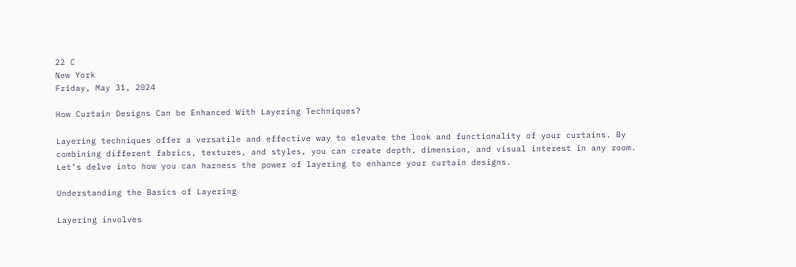22 C
New York
Friday, May 31, 2024

How Curtain Designs Can be Enhanced With Layering Techniques?

Layering techniques offer a versatile and effective way to elevate the look and functionality of your curtains. By combining different fabrics, textures, and styles, you can create depth, dimension, and visual interest in any room. Let’s delve into how you can harness the power of layering to enhance your curtain designs.

Understanding the Basics of Layering

Layering involves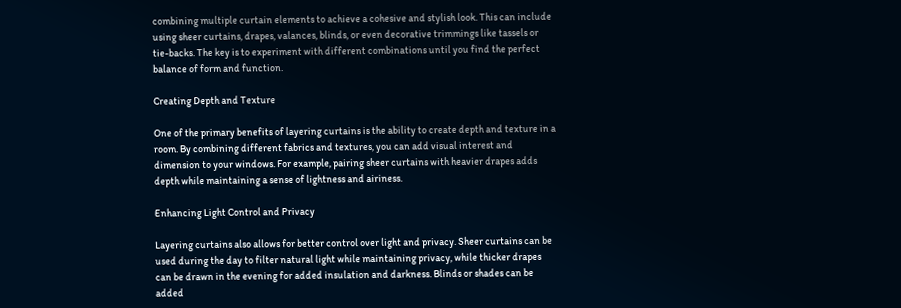combining multiple curtain elements to achieve a cohesive and stylish look. This can include using sheer curtains, drapes, valances, blinds, or even decorative trimmings like tassels or tie-backs. The key is to experiment with different combinations until you find the perfect balance of form and function.

Creating Depth and Texture

One of the primary benefits of layering curtains is the ability to create depth and texture in a room. By combining different fabrics and textures, you can add visual interest and dimension to your windows. For example, pairing sheer curtains with heavier drapes adds depth while maintaining a sense of lightness and airiness.

Enhancing Light Control and Privacy

Layering curtains also allows for better control over light and privacy. Sheer curtains can be used during the day to filter natural light while maintaining privacy, while thicker drapes can be drawn in the evening for added insulation and darkness. Blinds or shades can be added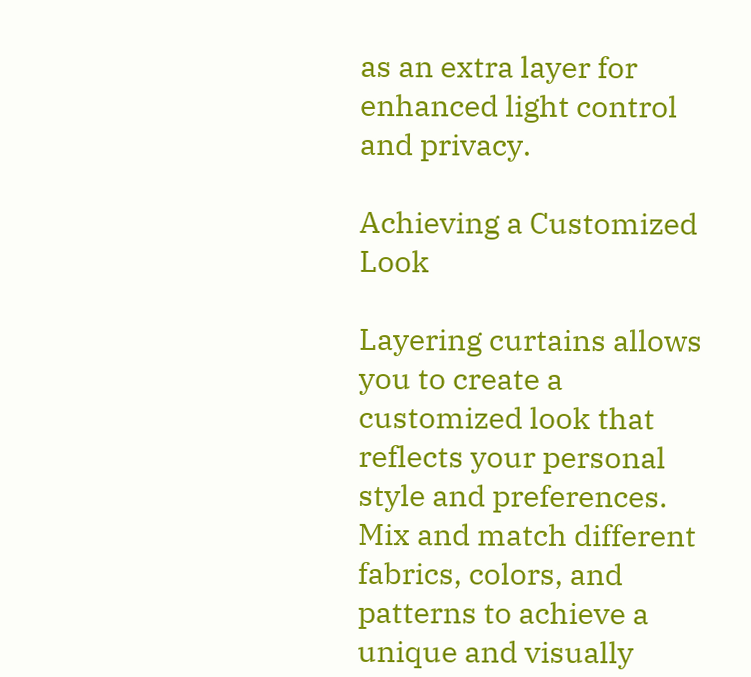as an extra layer for enhanced light control and privacy.

Achieving a Customized Look

Layering curtains allows you to create a customized look that reflects your personal style and preferences. Mix and match different fabrics, colors, and patterns to achieve a unique and visually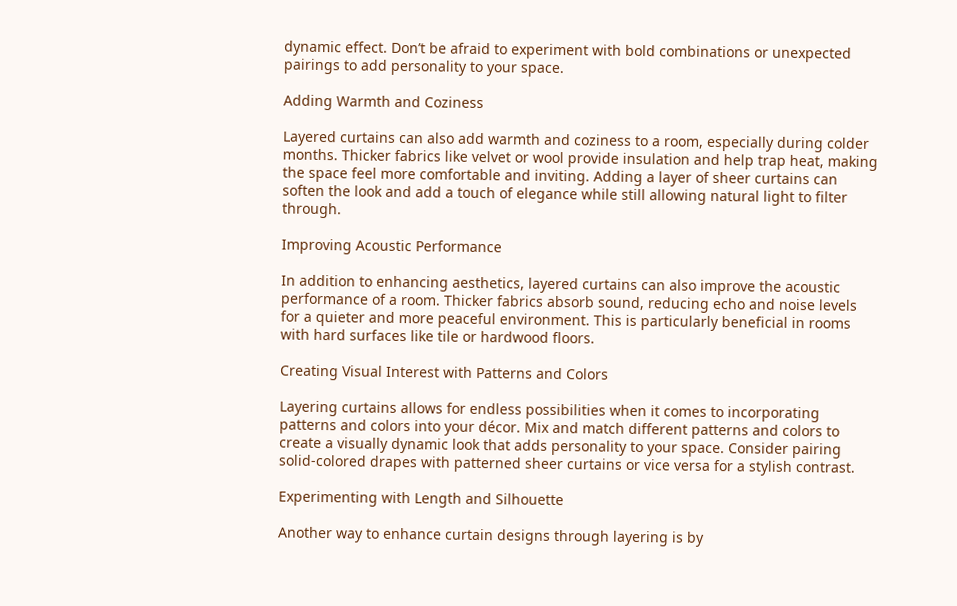dynamic effect. Don’t be afraid to experiment with bold combinations or unexpected pairings to add personality to your space.

Adding Warmth and Coziness

Layered curtains can also add warmth and coziness to a room, especially during colder months. Thicker fabrics like velvet or wool provide insulation and help trap heat, making the space feel more comfortable and inviting. Adding a layer of sheer curtains can soften the look and add a touch of elegance while still allowing natural light to filter through.

Improving Acoustic Performance

In addition to enhancing aesthetics, layered curtains can also improve the acoustic performance of a room. Thicker fabrics absorb sound, reducing echo and noise levels for a quieter and more peaceful environment. This is particularly beneficial in rooms with hard surfaces like tile or hardwood floors.

Creating Visual Interest with Patterns and Colors

Layering curtains allows for endless possibilities when it comes to incorporating patterns and colors into your décor. Mix and match different patterns and colors to create a visually dynamic look that adds personality to your space. Consider pairing solid-colored drapes with patterned sheer curtains or vice versa for a stylish contrast.

Experimenting with Length and Silhouette

Another way to enhance curtain designs through layering is by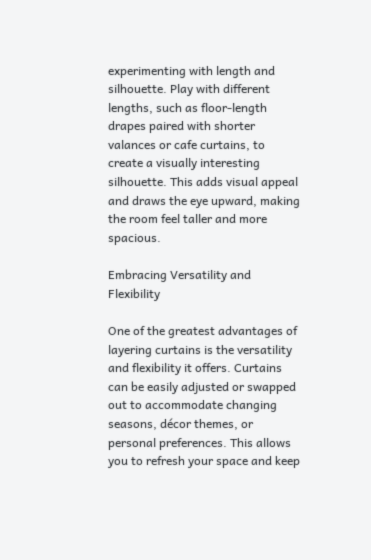experimenting with length and silhouette. Play with different lengths, such as floor-length drapes paired with shorter valances or cafe curtains, to create a visually interesting silhouette. This adds visual appeal and draws the eye upward, making the room feel taller and more spacious.

Embracing Versatility and Flexibility

One of the greatest advantages of layering curtains is the versatility and flexibility it offers. Curtains can be easily adjusted or swapped out to accommodate changing seasons, décor themes, or personal preferences. This allows you to refresh your space and keep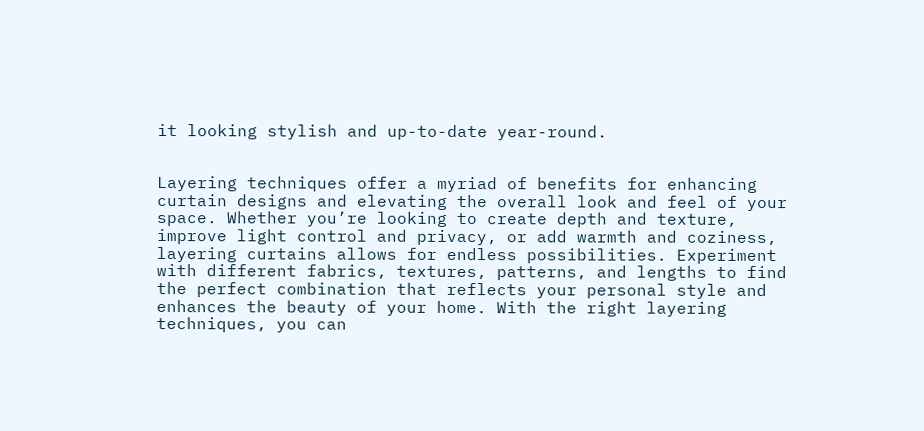it looking stylish and up-to-date year-round.


Layering techniques offer a myriad of benefits for enhancing curtain designs and elevating the overall look and feel of your space. Whether you’re looking to create depth and texture, improve light control and privacy, or add warmth and coziness, layering curtains allows for endless possibilities. Experiment with different fabrics, textures, patterns, and lengths to find the perfect combination that reflects your personal style and enhances the beauty of your home. With the right layering techniques, you can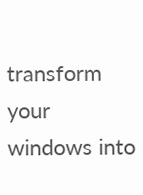transform your windows into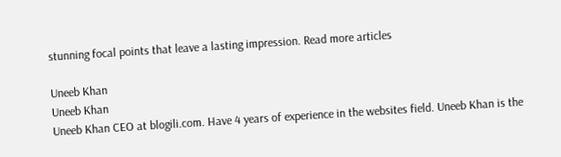stunning focal points that leave a lasting impression. Read more articles

Uneeb Khan
Uneeb Khan
Uneeb Khan CEO at blogili.com. Have 4 years of experience in the websites field. Uneeb Khan is the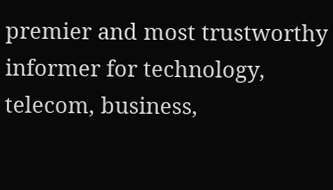premier and most trustworthy informer for technology, telecom, business,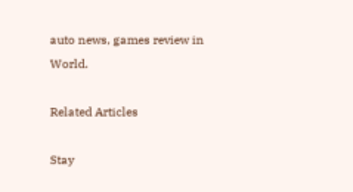auto news, games review in World.

Related Articles

Stay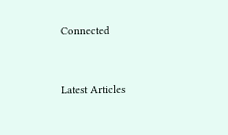Connected


Latest Articles